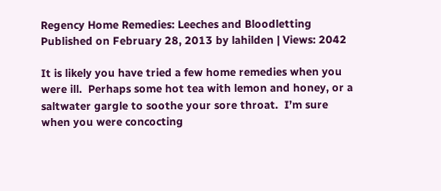Regency Home Remedies: Leeches and Bloodletting
Published on February 28, 2013 by lahilden | Views: 2042

It is likely you have tried a few home remedies when you were ill.  Perhaps some hot tea with lemon and honey, or a saltwater gargle to soothe your sore throat.  I’m sure when you were concocting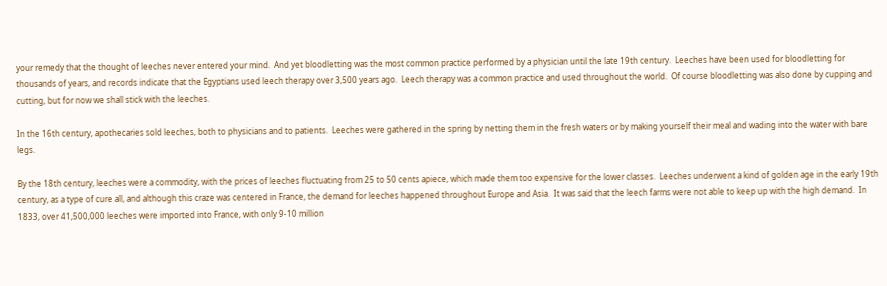your remedy that the thought of leeches never entered your mind.  And yet bloodletting was the most common practice performed by a physician until the late 19th century.  Leeches have been used for bloodletting for thousands of years, and records indicate that the Egyptians used leech therapy over 3,500 years ago.  Leech therapy was a common practice and used throughout the world.  Of course bloodletting was also done by cupping and cutting, but for now we shall stick with the leeches.

In the 16th century, apothecaries sold leeches, both to physicians and to patients.  Leeches were gathered in the spring by netting them in the fresh waters or by making yourself their meal and wading into the water with bare legs.

By the 18th century, leeches were a commodity, with the prices of leeches fluctuating from 25 to 50 cents apiece, which made them too expensive for the lower classes.  Leeches underwent a kind of golden age in the early 19th century, as a type of cure all, and although this craze was centered in France, the demand for leeches happened throughout Europe and Asia.  It was said that the leech farms were not able to keep up with the high demand.  In 1833, over 41,500,000 leeches were imported into France, with only 9-10 million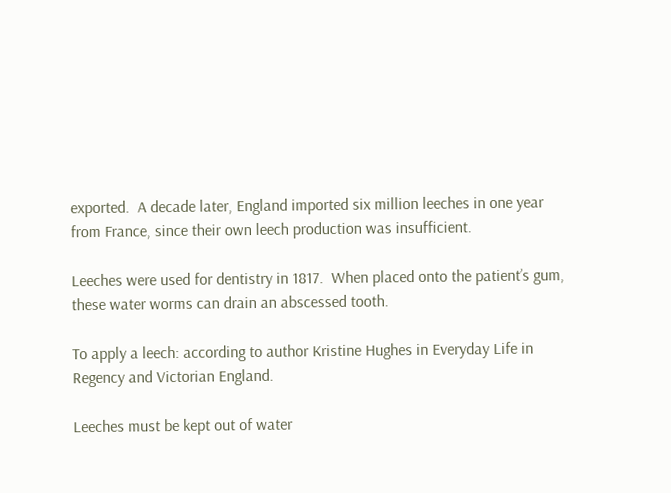exported.  A decade later, England imported six million leeches in one year from France, since their own leech production was insufficient.

Leeches were used for dentistry in 1817.  When placed onto the patient’s gum, these water worms can drain an abscessed tooth.

To apply a leech: according to author Kristine Hughes in Everyday Life in Regency and Victorian England.

Leeches must be kept out of water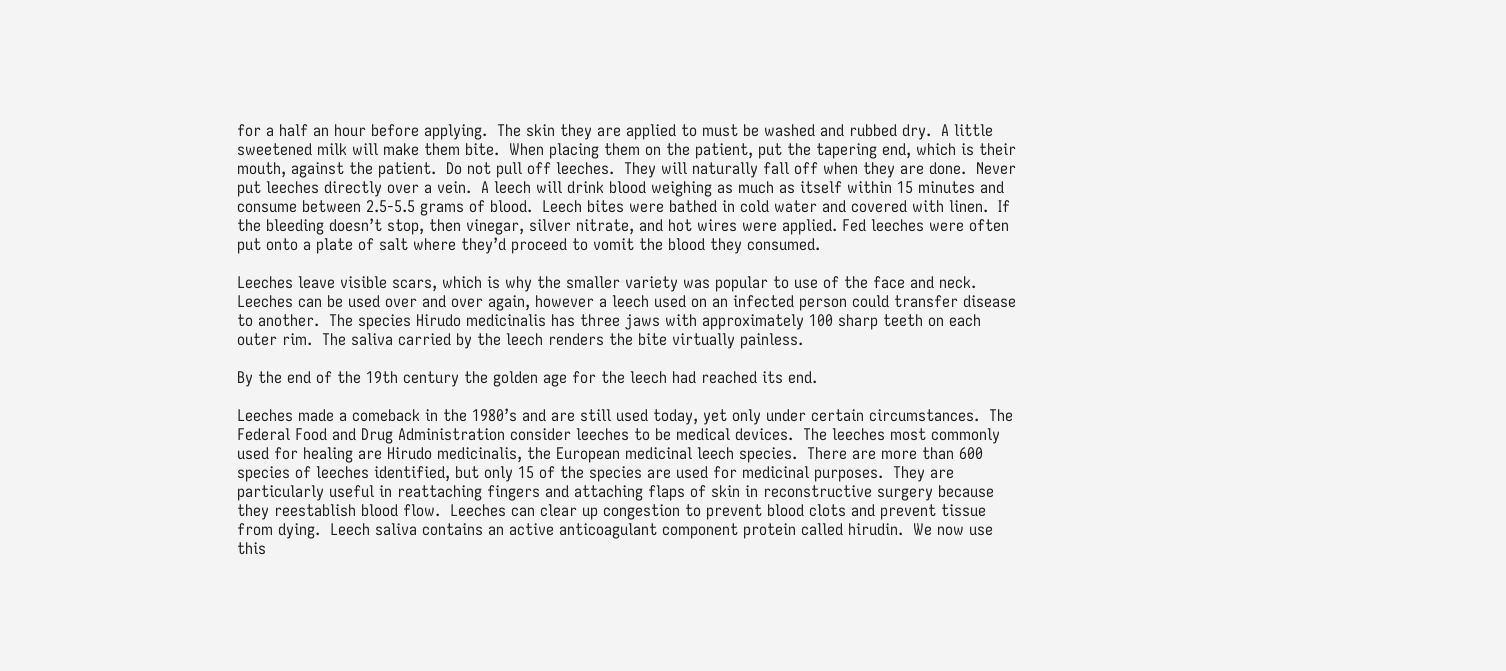for a half an hour before applying.  The skin they are applied to must be washed and rubbed dry.  A little sweetened milk will make them bite.  When placing them on the patient, put the tapering end, which is their mouth, against the patient.  Do not pull off leeches.  They will naturally fall off when they are done.  Never put leeches directly over a vein.  A leech will drink blood weighing as much as itself within 15 minutes and consume between 2.5-5.5 grams of blood.  Leech bites were bathed in cold water and covered with linen.  If the bleeding doesn’t stop, then vinegar, silver nitrate, and hot wires were applied. Fed leeches were often put onto a plate of salt where they’d proceed to vomit the blood they consumed.

Leeches leave visible scars, which is why the smaller variety was popular to use of the face and neck.  Leeches can be used over and over again, however a leech used on an infected person could transfer disease to another.  The species Hirudo medicinalis has three jaws with approximately 100 sharp teeth on each outer rim.  The saliva carried by the leech renders the bite virtually painless.

By the end of the 19th century the golden age for the leech had reached its end.

Leeches made a comeback in the 1980’s and are still used today, yet only under certain circumstances.  The Federal Food and Drug Administration consider leeches to be medical devices.  The leeches most commonly used for healing are Hirudo medicinalis, the European medicinal leech species.  There are more than 600 species of leeches identified, but only 15 of the species are used for medicinal purposes.  They are particularly useful in reattaching fingers and attaching flaps of skin in reconstructive surgery because they reestablish blood flow.  Leeches can clear up congestion to prevent blood clots and prevent tissue from dying.  Leech saliva contains an active anticoagulant component protein called hirudin.  We now use this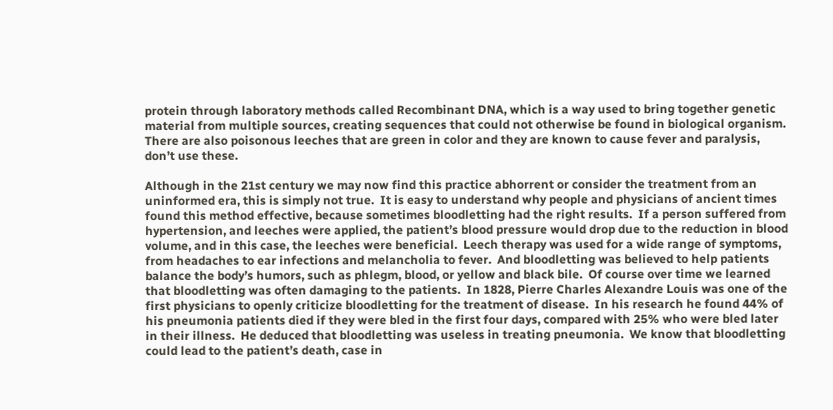protein through laboratory methods called Recombinant DNA, which is a way used to bring together genetic material from multiple sources, creating sequences that could not otherwise be found in biological organism.  There are also poisonous leeches that are green in color and they are known to cause fever and paralysis, don’t use these.

Although in the 21st century we may now find this practice abhorrent or consider the treatment from an uninformed era, this is simply not true.  It is easy to understand why people and physicians of ancient times found this method effective, because sometimes bloodletting had the right results.  If a person suffered from hypertension, and leeches were applied, the patient’s blood pressure would drop due to the reduction in blood volume, and in this case, the leeches were beneficial.  Leech therapy was used for a wide range of symptoms, from headaches to ear infections and melancholia to fever.  And bloodletting was believed to help patients balance the body’s humors, such as phlegm, blood, or yellow and black bile.  Of course over time we learned that bloodletting was often damaging to the patients.  In 1828, Pierre Charles Alexandre Louis was one of the first physicians to openly criticize bloodletting for the treatment of disease.  In his research he found 44% of his pneumonia patients died if they were bled in the first four days, compared with 25% who were bled later in their illness.  He deduced that bloodletting was useless in treating pneumonia.  We know that bloodletting could lead to the patient’s death, case in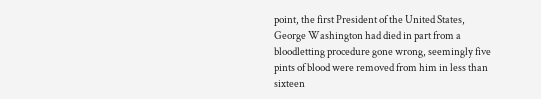point, the first President of the United States, George Washington had died in part from a bloodletting procedure gone wrong, seemingly five pints of blood were removed from him in less than sixteen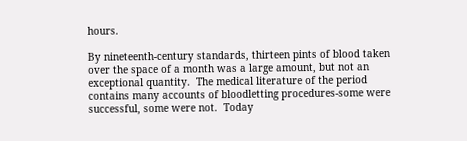hours.

By nineteenth-century standards, thirteen pints of blood taken over the space of a month was a large amount, but not an exceptional quantity.  The medical literature of the period contains many accounts of bloodletting procedures-some were successful, some were not.  Today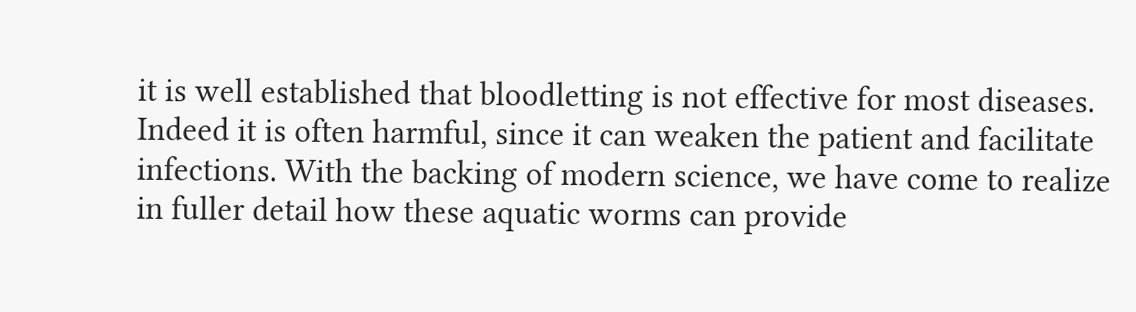it is well established that bloodletting is not effective for most diseases.  Indeed it is often harmful, since it can weaken the patient and facilitate infections. With the backing of modern science, we have come to realize in fuller detail how these aquatic worms can provide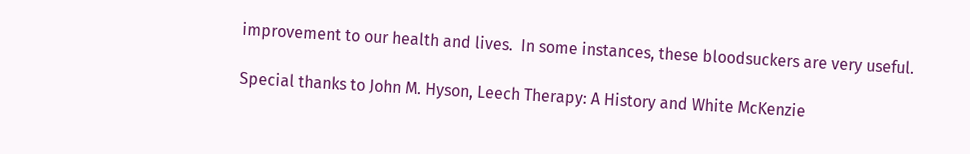improvement to our health and lives.  In some instances, these bloodsuckers are very useful.

Special thanks to John M. Hyson, Leech Therapy: A History and White McKenzie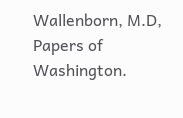Wallenborn, M.D, Papers of Washington.